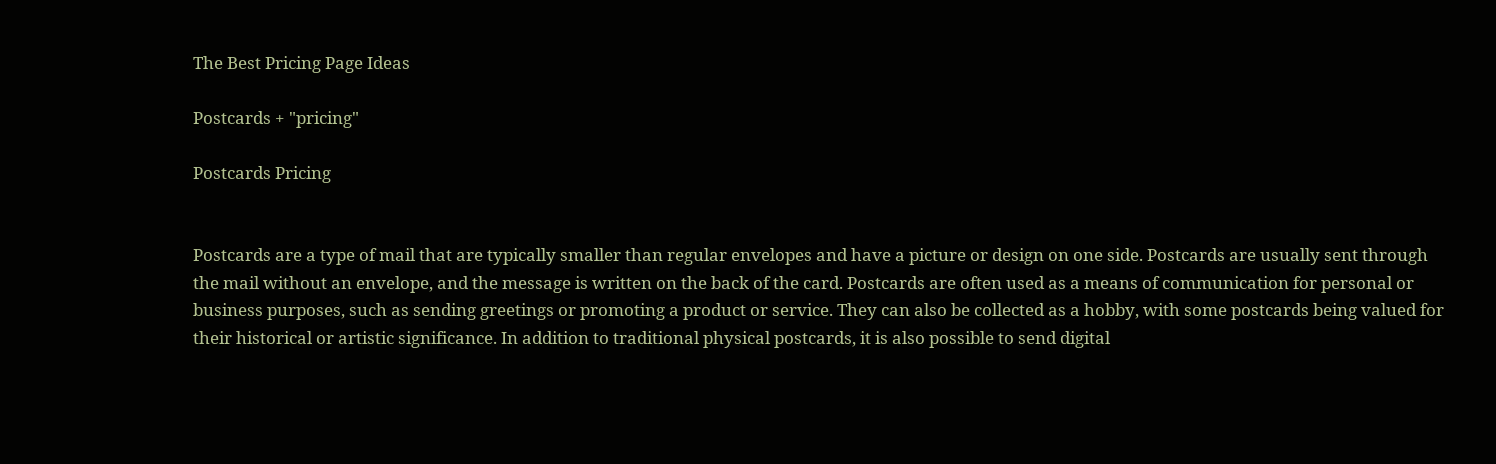The Best Pricing Page Ideas

Postcards + "pricing"

Postcards Pricing


Postcards are a type of mail that are typically smaller than regular envelopes and have a picture or design on one side. Postcards are usually sent through the mail without an envelope, and the message is written on the back of the card. Postcards are often used as a means of communication for personal or business purposes, such as sending greetings or promoting a product or service. They can also be collected as a hobby, with some postcards being valued for their historical or artistic significance. In addition to traditional physical postcards, it is also possible to send digital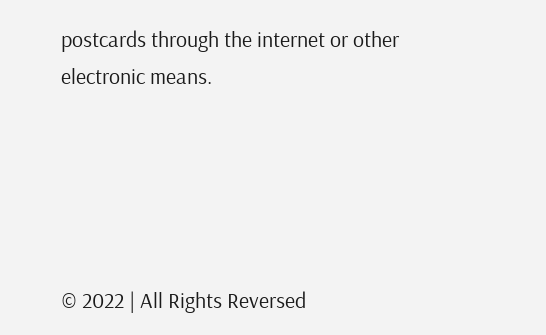postcards through the internet or other electronic means.





© 2022 | All Rights Reversed